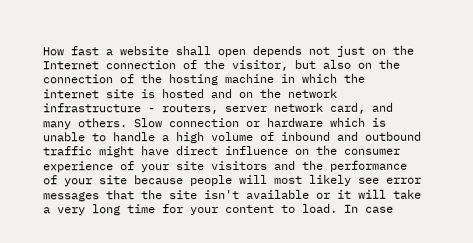How fast a website shall open depends not just on the Internet connection of the visitor, but also on the connection of the hosting machine in which the internet site is hosted and on the network infrastructure - routers, server network card, and many others. Slow connection or hardware which is unable to handle a high volume of inbound and outbound traffic might have direct influence on the consumer experience of your site visitors and the performance of your site because people will most likely see error messages that the site isn't available or it will take a very long time for your content to load. In case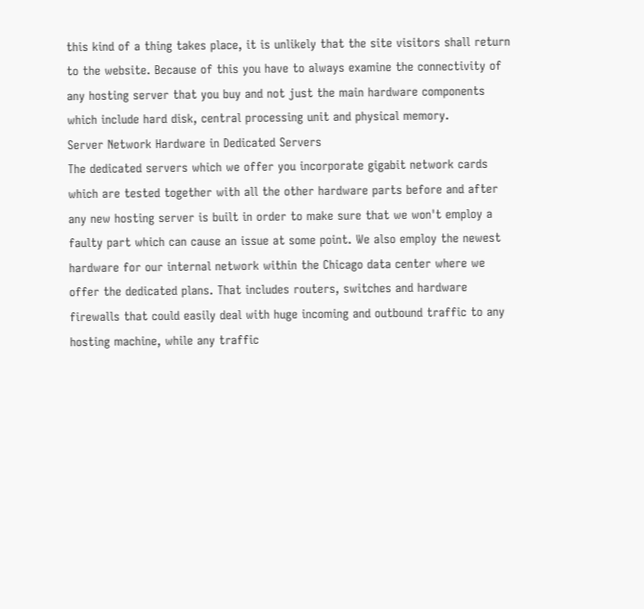this kind of a thing takes place, it is unlikely that the site visitors shall return to the website. Because of this you have to always examine the connectivity of any hosting server that you buy and not just the main hardware components which include hard disk, central processing unit and physical memory.
Server Network Hardware in Dedicated Servers
The dedicated servers which we offer you incorporate gigabit network cards which are tested together with all the other hardware parts before and after any new hosting server is built in order to make sure that we won't employ a faulty part which can cause an issue at some point. We also employ the newest hardware for our internal network within the Chicago data center where we offer the dedicated plans. That includes routers, switches and hardware firewalls that could easily deal with huge incoming and outbound traffic to any hosting machine, while any traffic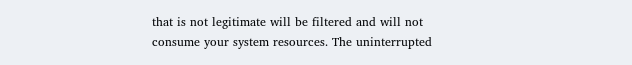that is not legitimate will be filtered and will not consume your system resources. The uninterrupted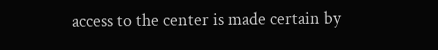access to the center is made certain by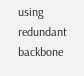using redundant backbone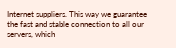Internet suppliers. This way we guarantee the fast and stable connection to all our servers, which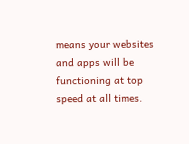means your websites and apps will be functioning at top speed at all times.